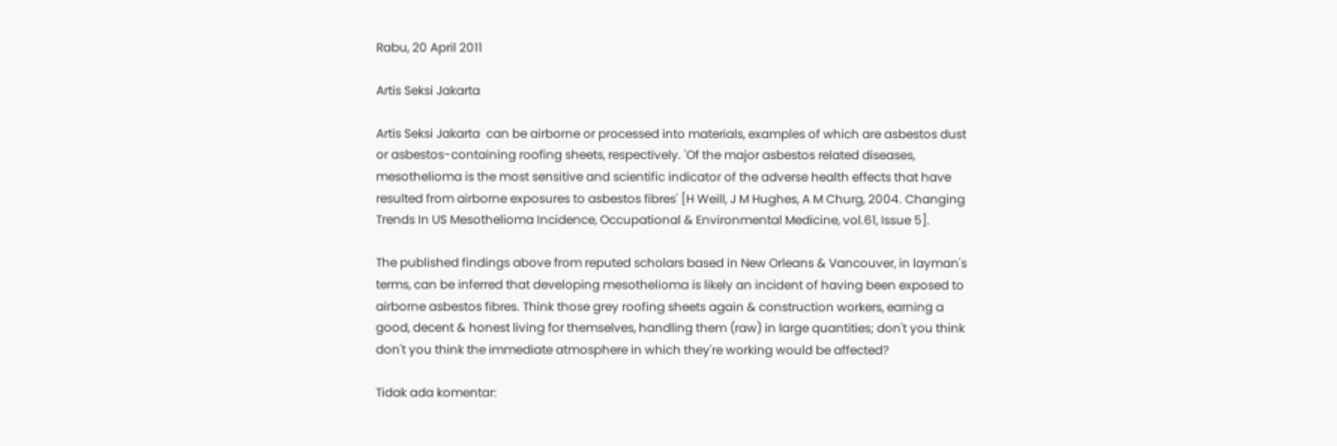Rabu, 20 April 2011

Artis Seksi Jakarta

Artis Seksi Jakarta  can be airborne or processed into materials, examples of which are asbestos dust or asbestos-containing roofing sheets, respectively. 'Of the major asbestos related diseases, mesothelioma is the most sensitive and scientific indicator of the adverse health effects that have resulted from airborne exposures to asbestos fibres' [H Weill, J M Hughes, A M Churg, 2004. Changing Trends In US Mesothelioma Incidence, Occupational & Environmental Medicine, vol.61, Issue 5].

The published findings above from reputed scholars based in New Orleans & Vancouver, in layman's terms, can be inferred that developing mesothelioma is likely an incident of having been exposed to airborne asbestos fibres. Think those grey roofing sheets again & construction workers, earning a good, decent & honest living for themselves, handling them (raw) in large quantities; don't you think don't you think the immediate atmosphere in which they're working would be affected?

Tidak ada komentar: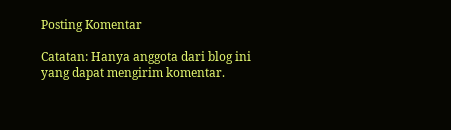Posting Komentar

Catatan: Hanya anggota dari blog ini yang dapat mengirim komentar.